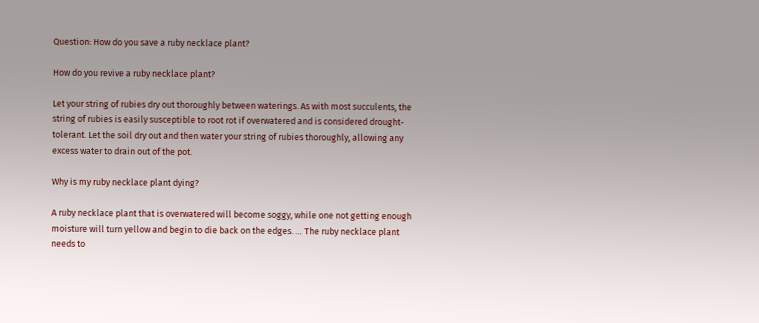Question: How do you save a ruby necklace plant?

How do you revive a ruby necklace plant?

Let your string of rubies dry out thoroughly between waterings. As with most succulents, the string of rubies is easily susceptible to root rot if overwatered and is considered drought-tolerant. Let the soil dry out and then water your string of rubies thoroughly, allowing any excess water to drain out of the pot.

Why is my ruby necklace plant dying?

A ruby necklace plant that is overwatered will become soggy, while one not getting enough moisture will turn yellow and begin to die back on the edges. … The ruby necklace plant needs to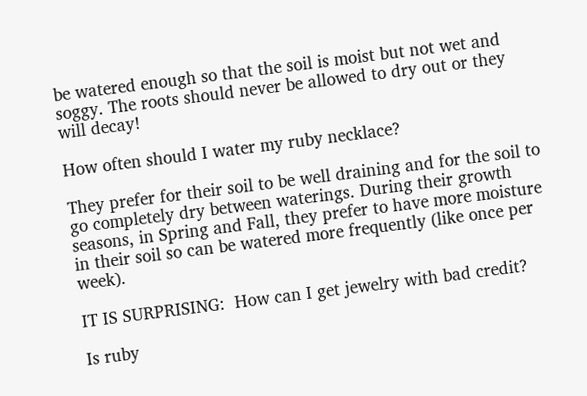be watered enough so that the soil is moist but not wet and soggy. The roots should never be allowed to dry out or they will decay!

How often should I water my ruby necklace?

They prefer for their soil to be well draining and for the soil to go completely dry between waterings. During their growth seasons, in Spring and Fall, they prefer to have more moisture in their soil so can be watered more frequently (like once per week).

IT IS SURPRISING:  How can I get jewelry with bad credit?

Is ruby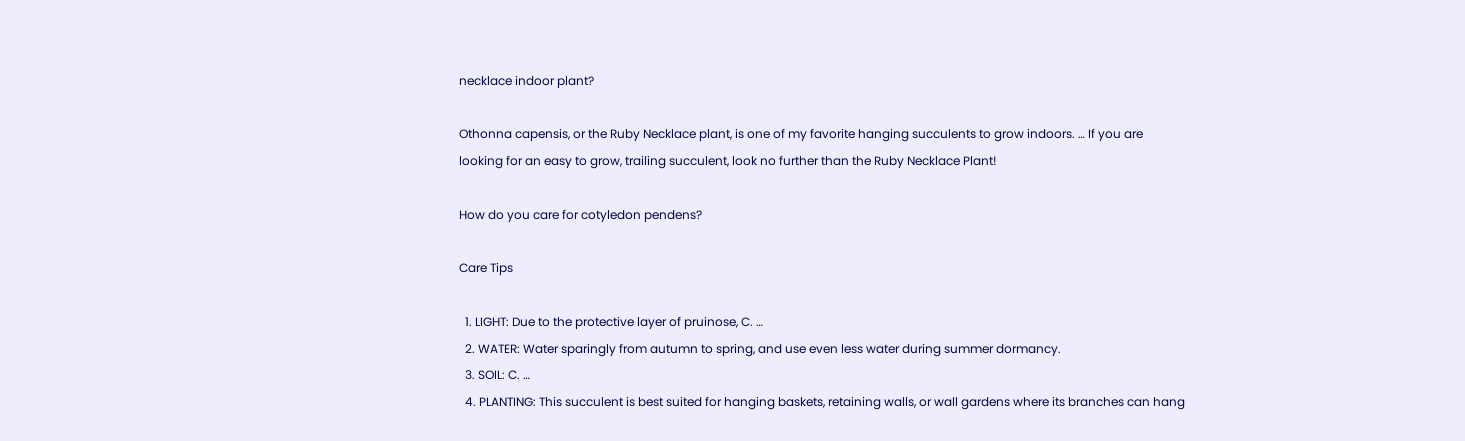necklace indoor plant?

Othonna capensis, or the Ruby Necklace plant, is one of my favorite hanging succulents to grow indoors. … If you are looking for an easy to grow, trailing succulent, look no further than the Ruby Necklace Plant!

How do you care for cotyledon pendens?

Care Tips

  1. LIGHT: Due to the protective layer of pruinose, C. …
  2. WATER: Water sparingly from autumn to spring, and use even less water during summer dormancy.
  3. SOIL: C. …
  4. PLANTING: This succulent is best suited for hanging baskets, retaining walls, or wall gardens where its branches can hang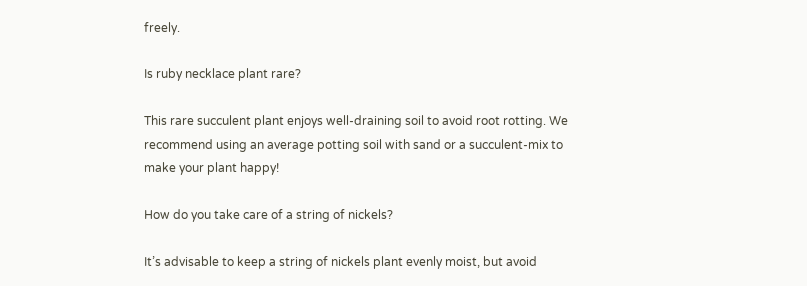freely.

Is ruby necklace plant rare?

This rare succulent plant enjoys well-draining soil to avoid root rotting. We recommend using an average potting soil with sand or a succulent-mix to make your plant happy!

How do you take care of a string of nickels?

It’s advisable to keep a string of nickels plant evenly moist, but avoid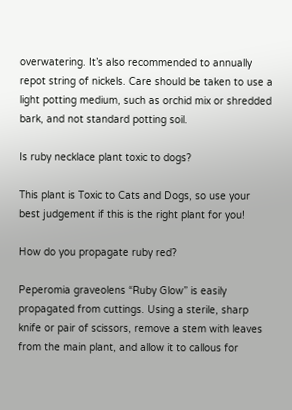overwatering. It’s also recommended to annually repot string of nickels. Care should be taken to use a light potting medium, such as orchid mix or shredded bark, and not standard potting soil.

Is ruby necklace plant toxic to dogs?

This plant is Toxic to Cats and Dogs, so use your best judgement if this is the right plant for you!

How do you propagate ruby red?

Peperomia graveolens “Ruby Glow” is easily propagated from cuttings. Using a sterile, sharp knife or pair of scissors, remove a stem with leaves from the main plant, and allow it to callous for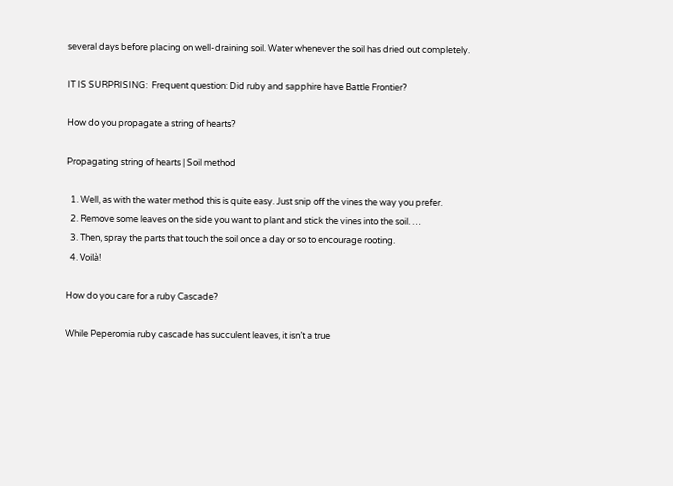several days before placing on well-draining soil. Water whenever the soil has dried out completely.

IT IS SURPRISING:  Frequent question: Did ruby and sapphire have Battle Frontier?

How do you propagate a string of hearts?

Propagating string of hearts | Soil method

  1. Well, as with the water method this is quite easy. Just snip off the vines the way you prefer.
  2. Remove some leaves on the side you want to plant and stick the vines into the soil. …
  3. Then, spray the parts that touch the soil once a day or so to encourage rooting.
  4. Voilà!

How do you care for a ruby Cascade?

While Peperomia ruby cascade has succulent leaves, it isn’t a true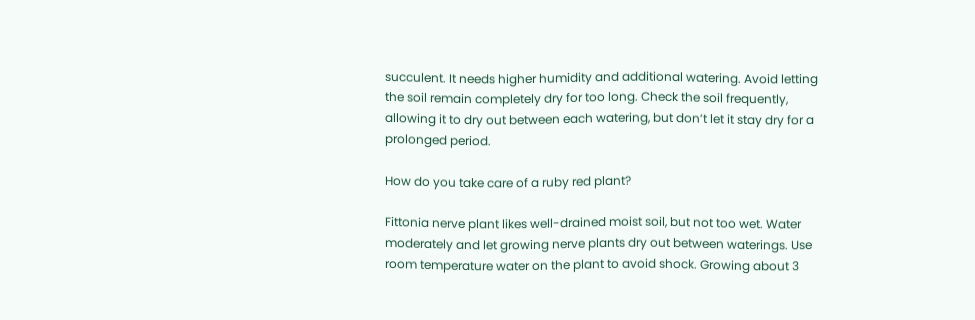succulent. It needs higher humidity and additional watering. Avoid letting the soil remain completely dry for too long. Check the soil frequently, allowing it to dry out between each watering, but don’t let it stay dry for a prolonged period.

How do you take care of a ruby red plant?

Fittonia nerve plant likes well-drained moist soil, but not too wet. Water moderately and let growing nerve plants dry out between waterings. Use room temperature water on the plant to avoid shock. Growing about 3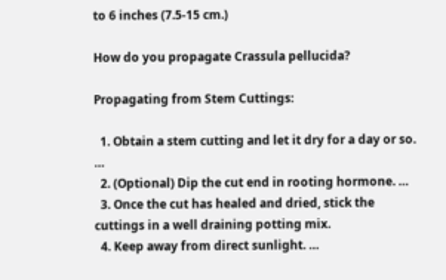to 6 inches (7.5-15 cm.)

How do you propagate Crassula pellucida?

Propagating from Stem Cuttings:

  1. Obtain a stem cutting and let it dry for a day or so. …
  2. (Optional) Dip the cut end in rooting hormone. …
  3. Once the cut has healed and dried, stick the cuttings in a well draining potting mix.
  4. Keep away from direct sunlight. …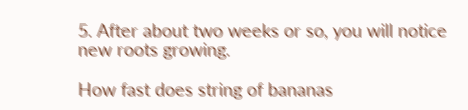5. After about two weeks or so, you will notice new roots growing.

How fast does string of bananas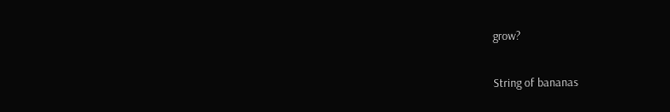grow?

String of bananas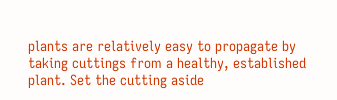plants are relatively easy to propagate by taking cuttings from a healthy, established plant. Set the cutting aside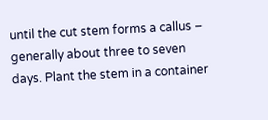until the cut stem forms a callus – generally about three to seven days. Plant the stem in a container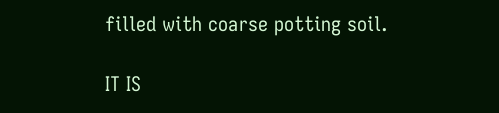filled with coarse potting soil.

IT IS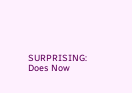SURPRISING:  Does Now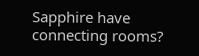Sapphire have connecting rooms?